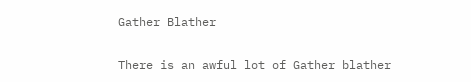Gather Blather

There is an awful lot of Gather blather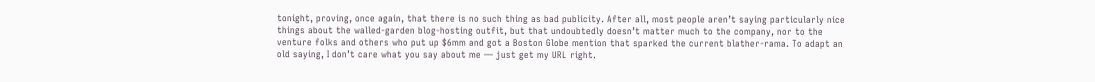tonight, proving, once again, that there is no such thing as bad publicity. After all, most people aren’t saying particularly nice things about the walled-garden blog-hosting outfit, but that undoubtedly doesn’t matter much to the company, nor to the venture folks and others who put up $6mm and got a Boston Globe mention that sparked the current blather-rama. To adapt an old saying, I don’t care what you say about me — just get my URL right.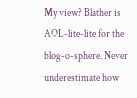My view? Blather is AOL-lite-lite for the blog-o-sphere. Never underestimate how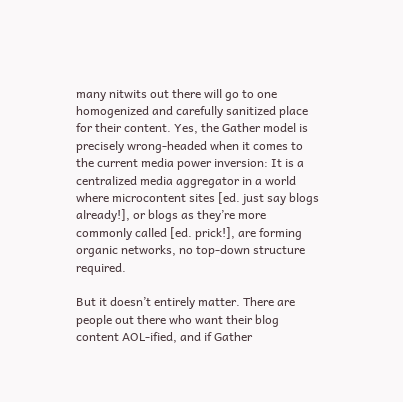many nitwits out there will go to one homogenized and carefully sanitized place for their content. Yes, the Gather model is precisely wrong-headed when it comes to the current media power inversion: It is a centralized media aggregator in a world where microcontent sites [ed. just say blogs already!], or blogs as they’re more commonly called [ed. prick!], are forming organic networks, no top-down structure required.

But it doesn’t entirely matter. There are people out there who want their blog content AOL-ified, and if Gather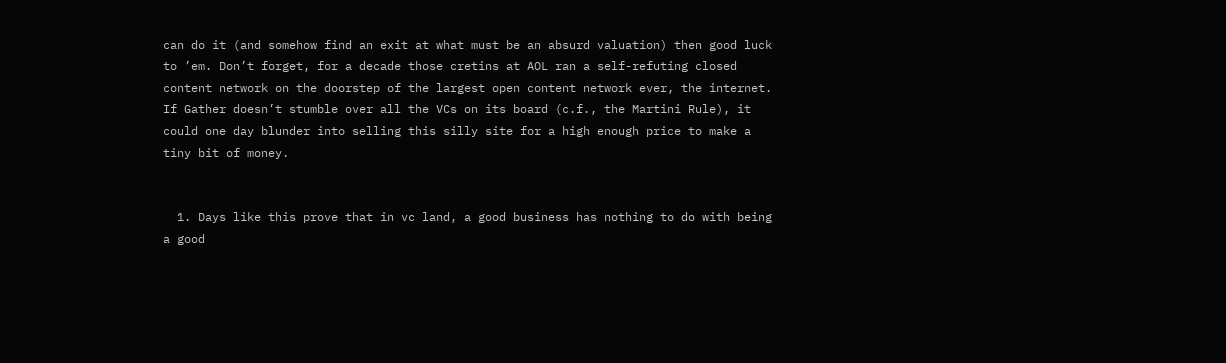can do it (and somehow find an exit at what must be an absurd valuation) then good luck to ’em. Don’t forget, for a decade those cretins at AOL ran a self-refuting closed content network on the doorstep of the largest open content network ever, the internet. If Gather doesn’t stumble over all the VCs on its board (c.f., the Martini Rule), it could one day blunder into selling this silly site for a high enough price to make a tiny bit of money.


  1. Days like this prove that in vc land, a good business has nothing to do with being a good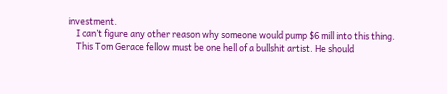investment.
    I can’t figure any other reason why someone would pump $6 mill into this thing.
    This Tom Gerace fellow must be one hell of a bullshit artist. He should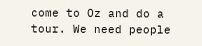come to Oz and do a tour. We need people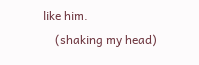like him.
    (shaking my head)